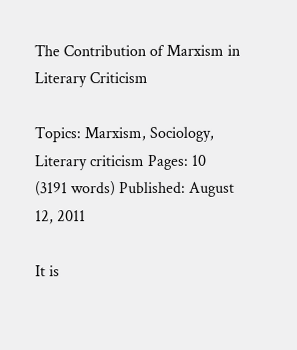The Contribution of Marxism in Literary Criticism

Topics: Marxism, Sociology, Literary criticism Pages: 10 (3191 words) Published: August 12, 2011

It is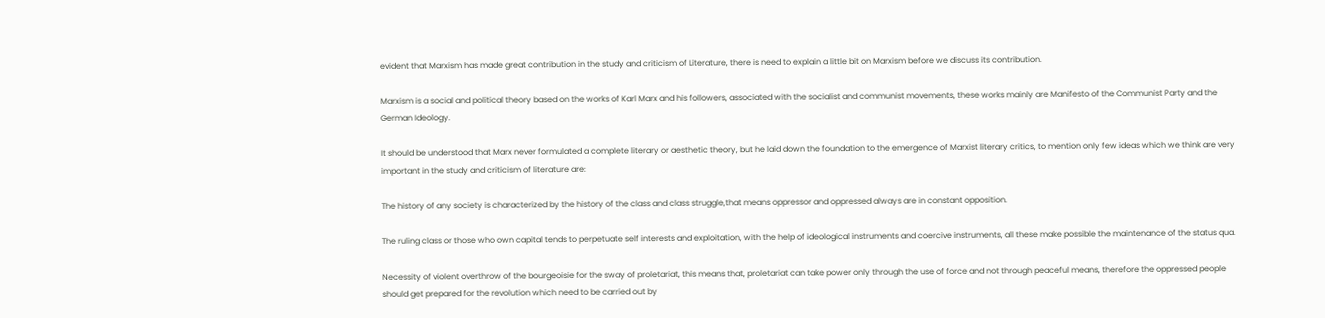evident that Marxism has made great contribution in the study and criticism of Literature, there is need to explain a little bit on Marxism before we discuss its contribution.

Marxism is a social and political theory based on the works of Karl Marx and his followers, associated with the socialist and communist movements, these works mainly are Manifesto of the Communist Party and the German Ideology.

It should be understood that Marx never formulated a complete literary or aesthetic theory, but he laid down the foundation to the emergence of Marxist literary critics, to mention only few ideas which we think are very important in the study and criticism of literature are:

The history of any society is characterized by the history of the class and class struggle,that means oppressor and oppressed always are in constant opposition.

The ruling class or those who own capital tends to perpetuate self interests and exploitation, with the help of ideological instruments and coercive instruments, all these make possible the maintenance of the status qua.

Necessity of violent overthrow of the bourgeoisie for the sway of proletariat, this means that, proletariat can take power only through the use of force and not through peaceful means, therefore the oppressed people should get prepared for the revolution which need to be carried out by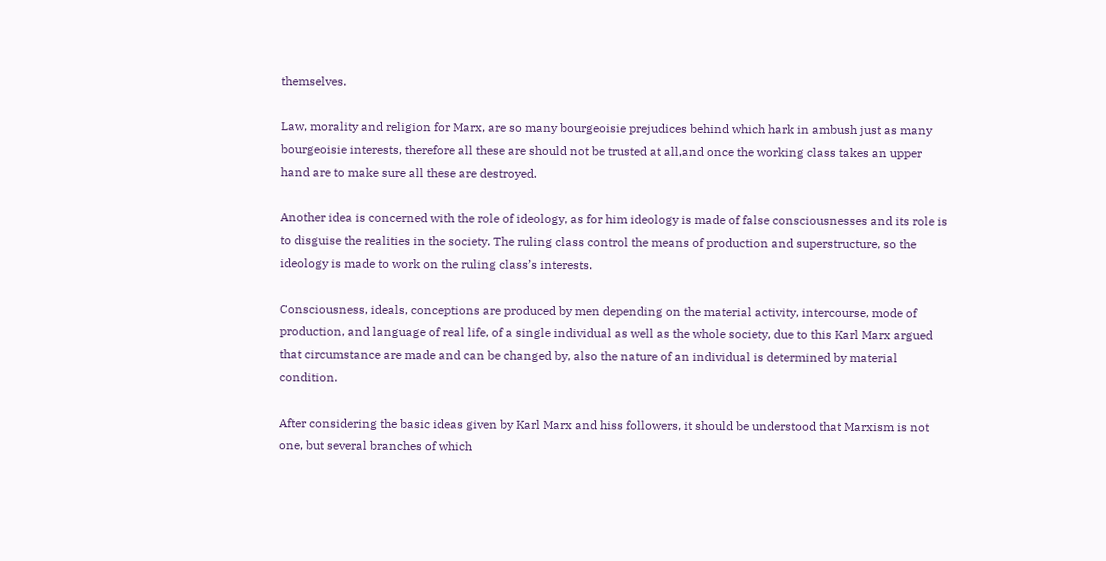themselves.

Law, morality and religion for Marx, are so many bourgeoisie prejudices behind which hark in ambush just as many bourgeoisie interests, therefore all these are should not be trusted at all,and once the working class takes an upper hand are to make sure all these are destroyed.

Another idea is concerned with the role of ideology, as for him ideology is made of false consciousnesses and its role is to disguise the realities in the society. The ruling class control the means of production and superstructure, so the ideology is made to work on the ruling class’s interests.

Consciousness, ideals, conceptions are produced by men depending on the material activity, intercourse, mode of production, and language of real life, of a single individual as well as the whole society, due to this Karl Marx argued that circumstance are made and can be changed by, also the nature of an individual is determined by material condition.

After considering the basic ideas given by Karl Marx and hiss followers, it should be understood that Marxism is not one, but several branches of which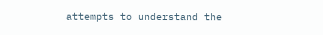attempts to understand the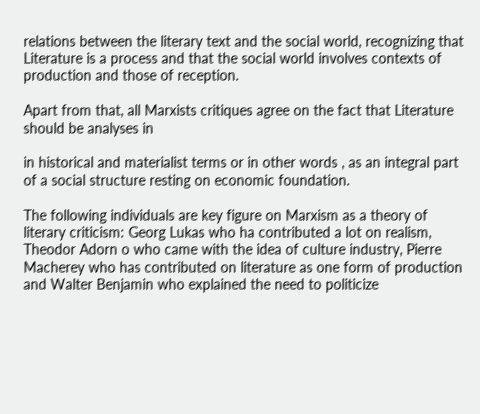relations between the literary text and the social world, recognizing that Literature is a process and that the social world involves contexts of production and those of reception.

Apart from that, all Marxists critiques agree on the fact that Literature should be analyses in

in historical and materialist terms or in other words , as an integral part of a social structure resting on economic foundation.

The following individuals are key figure on Marxism as a theory of literary criticism: Georg Lukas who ha contributed a lot on realism, Theodor Adorn o who came with the idea of culture industry, Pierre Macherey who has contributed on literature as one form of production and Walter Benjamin who explained the need to politicize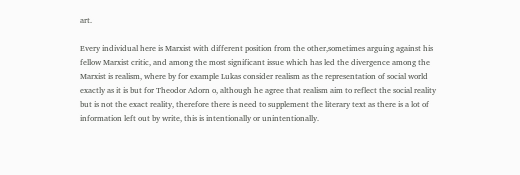art.

Every individual here is Marxist with different position from the other,sometimes arguing against his fellow Marxist critic, and among the most significant issue which has led the divergence among the Marxist is realism, where by for example Lukas consider realism as the representation of social world exactly as it is but for Theodor Adorn o, although he agree that realism aim to reflect the social reality but is not the exact reality, therefore there is need to supplement the literary text as there is a lot of information left out by write, this is intentionally or unintentionally.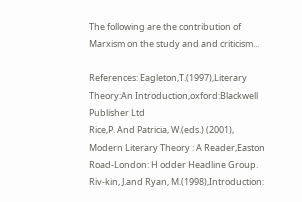The following are the contribution of Marxism on the study and and criticism...

References: Eagleton,T.(1997),Literary Theory:An Introduction,oxford:Blackwell Publisher Ltd
Rice,P. And Patricia, W.(eds.) (2001), Modern Literary Theory : A Reader,Easton Road-London: H odder Headline Group.
Riv-kin, J.and Ryan, M.(1998),Introduction: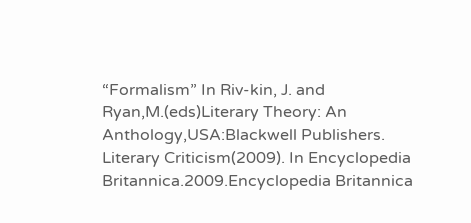“Formalism” In Riv-kin, J. and Ryan,M.(eds)Literary Theory: An Anthology,USA:Blackwell Publishers.
Literary Criticism(2009). In Encyclopedia Britannica.2009.Encyclopedia Britannica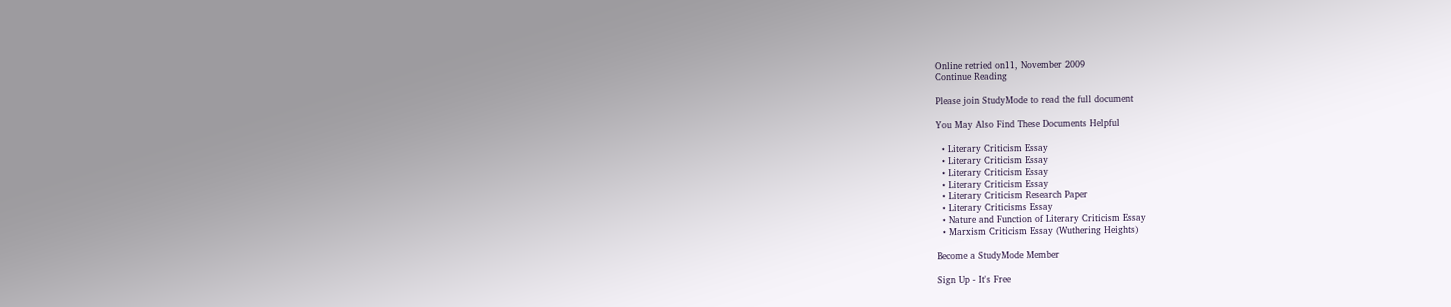Online retried on11, November 2009
Continue Reading

Please join StudyMode to read the full document

You May Also Find These Documents Helpful

  • Literary Criticism Essay
  • Literary Criticism Essay
  • Literary Criticism Essay
  • Literary Criticism Essay
  • Literary Criticism Research Paper
  • Literary Criticisms Essay
  • Nature and Function of Literary Criticism Essay
  • Marxism Criticism Essay (Wuthering Heights)

Become a StudyMode Member

Sign Up - It's Free